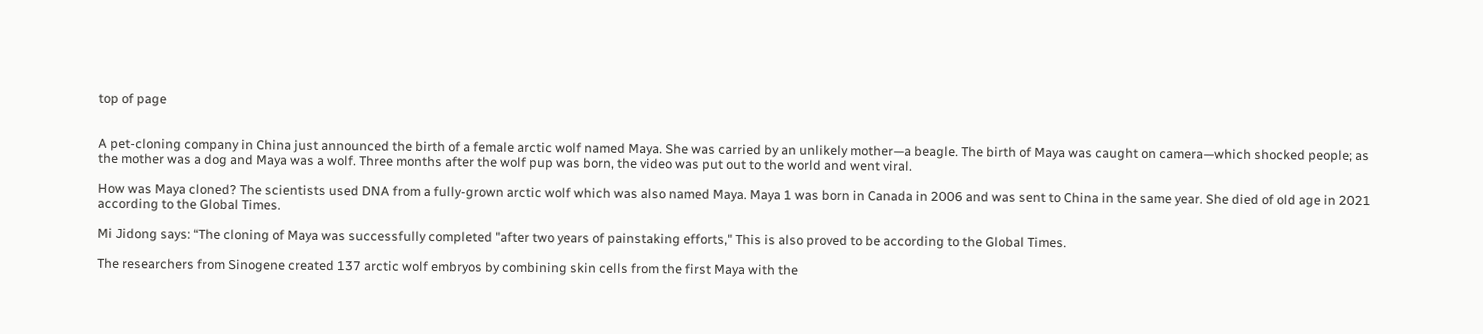top of page


A pet-cloning company in China just announced the birth of a female arctic wolf named Maya. She was carried by an unlikely mother—a beagle. The birth of Maya was caught on camera—which shocked people; as the mother was a dog and Maya was a wolf. Three months after the wolf pup was born, the video was put out to the world and went viral.

How was Maya cloned? The scientists used DNA from a fully-grown arctic wolf which was also named Maya. Maya 1 was born in Canada in 2006 and was sent to China in the same year. She died of old age in 2021 according to the Global Times.

Mi Jidong says: “The cloning of Maya was successfully completed "after two years of painstaking efforts," This is also proved to be according to the Global Times.

The researchers from Sinogene created 137 arctic wolf embryos by combining skin cells from the first Maya with the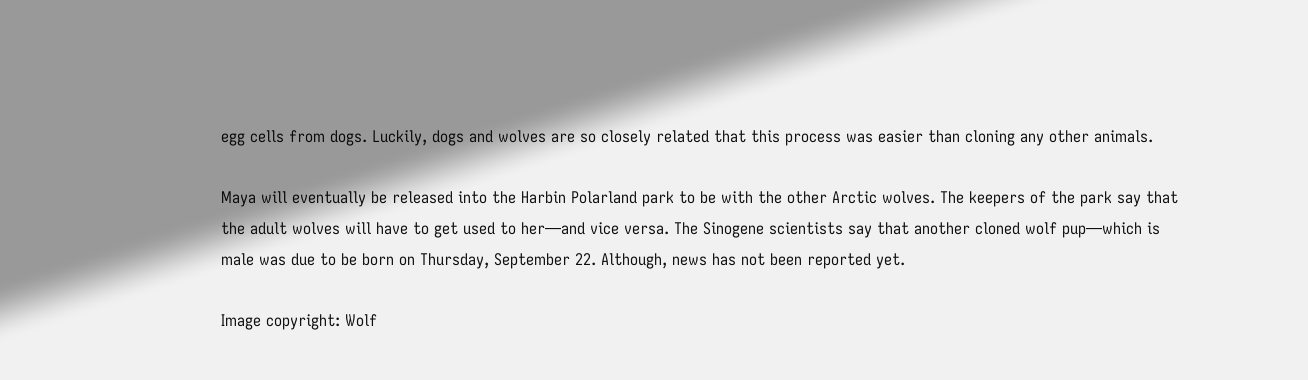egg cells from dogs. Luckily, dogs and wolves are so closely related that this process was easier than cloning any other animals.

Maya will eventually be released into the Harbin Polarland park to be with the other Arctic wolves. The keepers of the park say that the adult wolves will have to get used to her—and vice versa. The Sinogene scientists say that another cloned wolf pup—which is male was due to be born on Thursday, September 22. Although, news has not been reported yet.

Image copyright: Wolf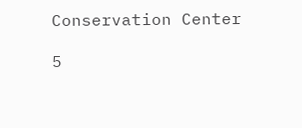Conservation Center

5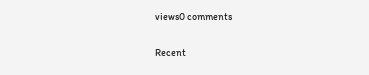views0 comments

Recent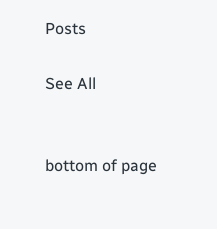Posts

See All


bottom of page